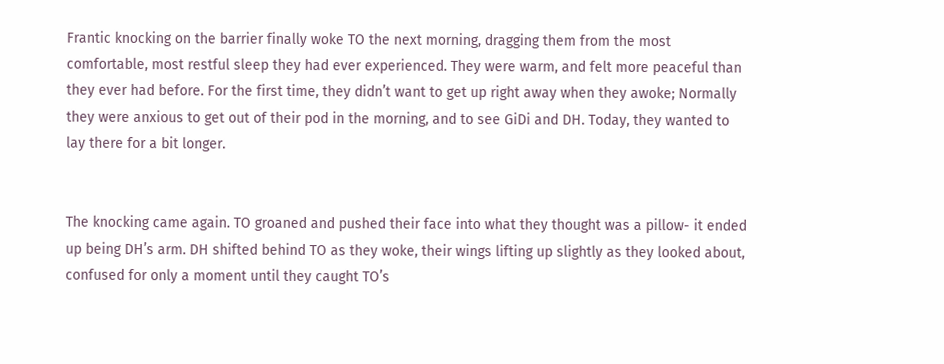Frantic knocking on the barrier finally woke TO the next morning, dragging them from the most comfortable, most restful sleep they had ever experienced. They were warm, and felt more peaceful than they ever had before. For the first time, they didn’t want to get up right away when they awoke; Normally they were anxious to get out of their pod in the morning, and to see GiDi and DH. Today, they wanted to lay there for a bit longer.


The knocking came again. TO groaned and pushed their face into what they thought was a pillow- it ended up being DH’s arm. DH shifted behind TO as they woke, their wings lifting up slightly as they looked about, confused for only a moment until they caught TO’s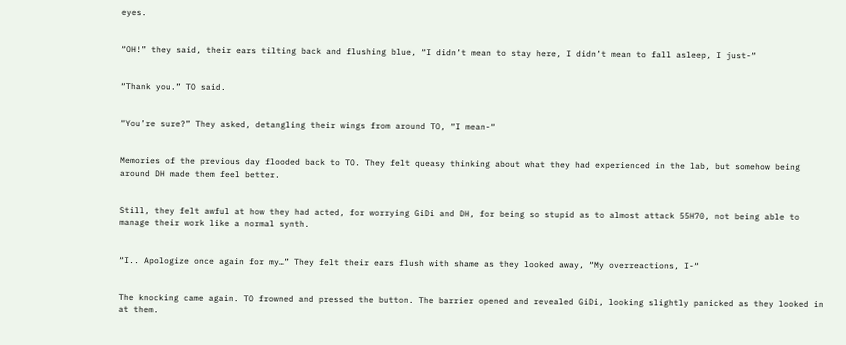eyes.


“OH!” they said, their ears tilting back and flushing blue, “I didn’t mean to stay here, I didn’t mean to fall asleep, I just-“


“Thank you.” TO said.


“You’re sure?” They asked, detangling their wings from around TO, “I mean-“


Memories of the previous day flooded back to TO. They felt queasy thinking about what they had experienced in the lab, but somehow being around DH made them feel better.


Still, they felt awful at how they had acted, for worrying GiDi and DH, for being so stupid as to almost attack 55H70, not being able to manage their work like a normal synth.


“I.. Apologize once again for my…” They felt their ears flush with shame as they looked away, “My overreactions, I-“


The knocking came again. TO frowned and pressed the button. The barrier opened and revealed GiDi, looking slightly panicked as they looked in at them.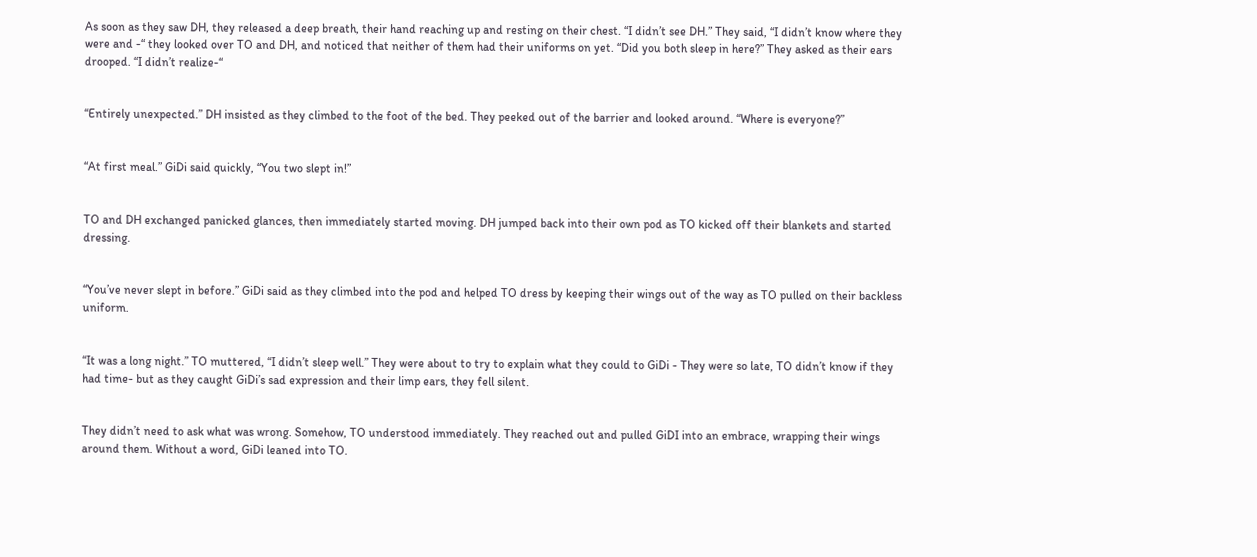As soon as they saw DH, they released a deep breath, their hand reaching up and resting on their chest. “I didn’t see DH.” They said, “I didn’t know where they were and -“ they looked over TO and DH, and noticed that neither of them had their uniforms on yet. “Did you both sleep in here?” They asked as their ears drooped. “I didn’t realize-“


“Entirely unexpected.” DH insisted as they climbed to the foot of the bed. They peeked out of the barrier and looked around. “Where is everyone?”


“At first meal.” GiDi said quickly, “You two slept in!”


TO and DH exchanged panicked glances, then immediately started moving. DH jumped back into their own pod as TO kicked off their blankets and started dressing.


“You’ve never slept in before.” GiDi said as they climbed into the pod and helped TO dress by keeping their wings out of the way as TO pulled on their backless uniform.


“It was a long night.” TO muttered, “I didn’t sleep well.” They were about to try to explain what they could to GiDi - They were so late, TO didn’t know if they had time- but as they caught GiDi’s sad expression and their limp ears, they fell silent.


They didn’t need to ask what was wrong. Somehow, TO understood immediately. They reached out and pulled GiDI into an embrace, wrapping their wings around them. Without a word, GiDi leaned into TO.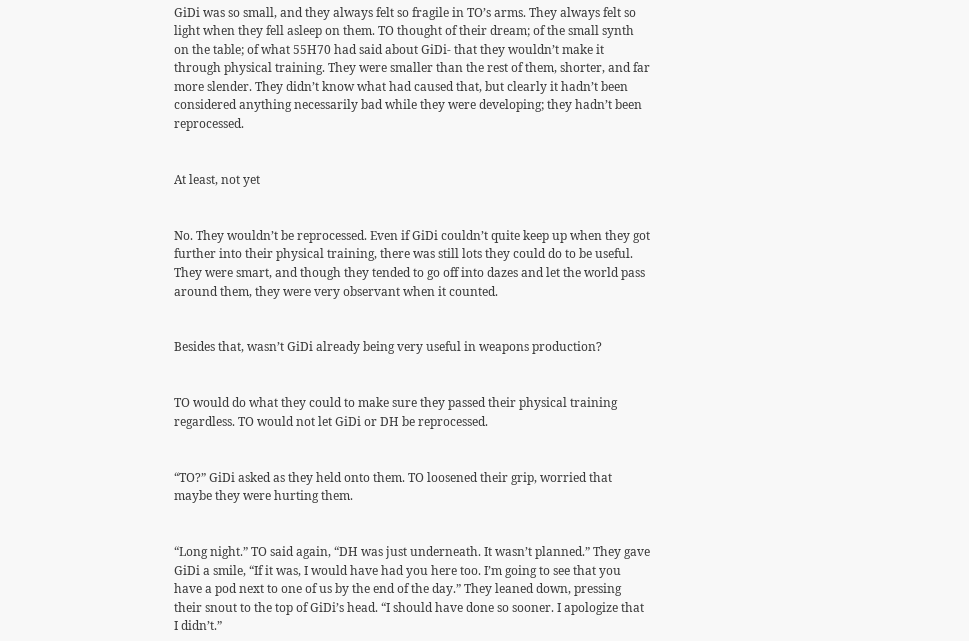GiDi was so small, and they always felt so fragile in TO’s arms. They always felt so light when they fell asleep on them. TO thought of their dream; of the small synth on the table; of what 55H70 had said about GiDi- that they wouldn’t make it through physical training. They were smaller than the rest of them, shorter, and far more slender. They didn’t know what had caused that, but clearly it hadn’t been considered anything necessarily bad while they were developing; they hadn’t been reprocessed.


At least, not yet


No. They wouldn’t be reprocessed. Even if GiDi couldn’t quite keep up when they got further into their physical training, there was still lots they could do to be useful. They were smart, and though they tended to go off into dazes and let the world pass around them, they were very observant when it counted.


Besides that, wasn’t GiDi already being very useful in weapons production?


TO would do what they could to make sure they passed their physical training regardless. TO would not let GiDi or DH be reprocessed.


“TO?” GiDi asked as they held onto them. TO loosened their grip, worried that maybe they were hurting them.


“Long night.” TO said again, “DH was just underneath. It wasn’t planned.” They gave GiDi a smile, “If it was, I would have had you here too. I’m going to see that you have a pod next to one of us by the end of the day.” They leaned down, pressing their snout to the top of GiDi’s head. “I should have done so sooner. I apologize that I didn’t.”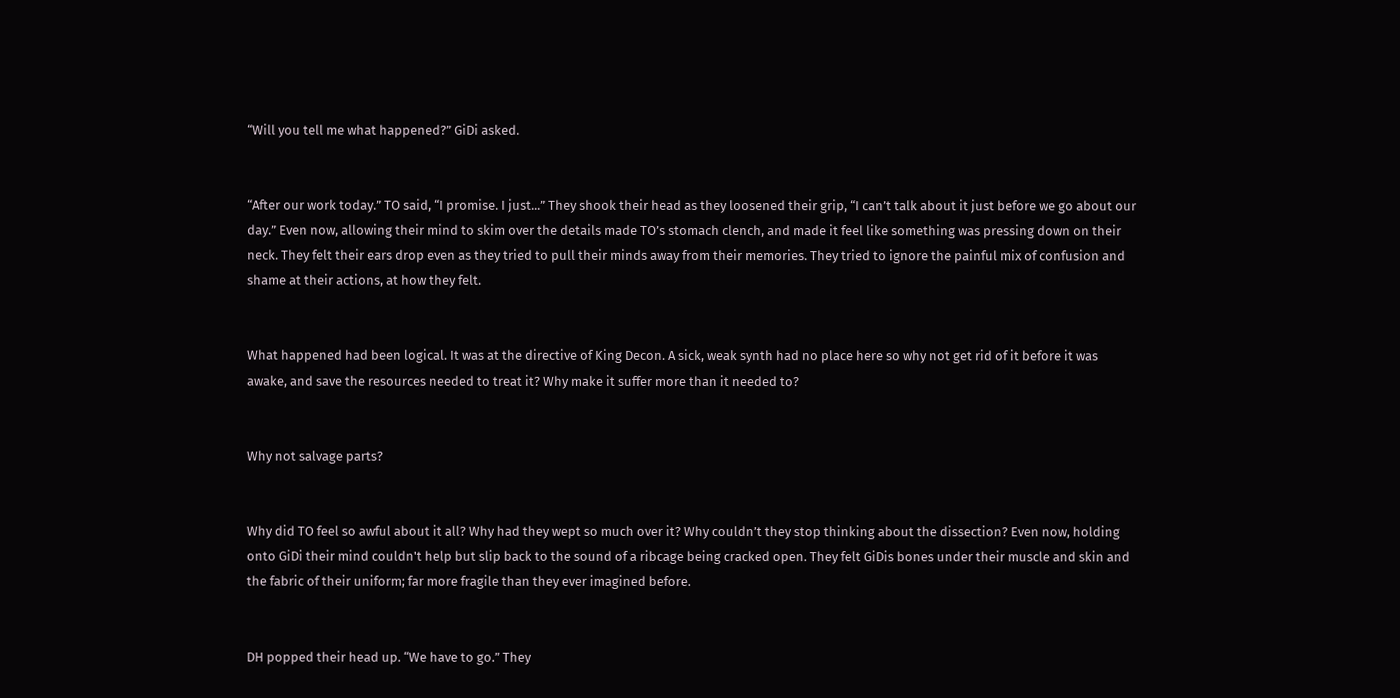“Will you tell me what happened?” GiDi asked.


“After our work today.” TO said, “I promise. I just...” They shook their head as they loosened their grip, “I can’t talk about it just before we go about our day.” Even now, allowing their mind to skim over the details made TO’s stomach clench, and made it feel like something was pressing down on their neck. They felt their ears drop even as they tried to pull their minds away from their memories. They tried to ignore the painful mix of confusion and shame at their actions, at how they felt.


What happened had been logical. It was at the directive of King Decon. A sick, weak synth had no place here so why not get rid of it before it was awake, and save the resources needed to treat it? Why make it suffer more than it needed to?


Why not salvage parts?


Why did TO feel so awful about it all? Why had they wept so much over it? Why couldn’t they stop thinking about the dissection? Even now, holding onto GiDi their mind couldn't help but slip back to the sound of a ribcage being cracked open. They felt GiDis bones under their muscle and skin and the fabric of their uniform; far more fragile than they ever imagined before.


DH popped their head up. “We have to go.” They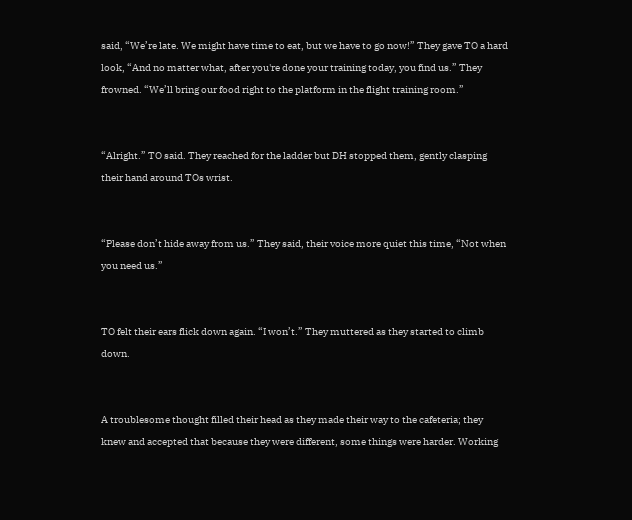said, “We’re late. We might have time to eat, but we have to go now!” They gave TO a hard look, “And no matter what, after you're done your training today, you find us.” They frowned. “We’ll bring our food right to the platform in the flight training room.”


“Alright.” TO said. They reached for the ladder but DH stopped them, gently clasping their hand around TOs wrist.


“Please don’t hide away from us.” They said, their voice more quiet this time, “Not when you need us.”


TO felt their ears flick down again. “I won’t.” They muttered as they started to climb down.


A troublesome thought filled their head as they made their way to the cafeteria; they knew and accepted that because they were different, some things were harder. Working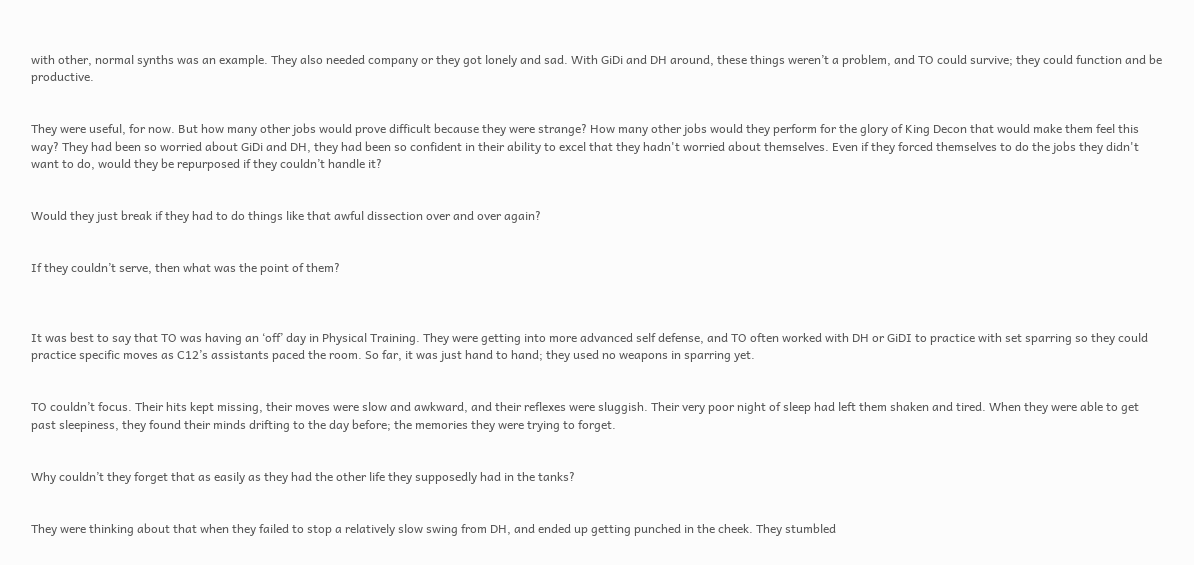with other, normal synths was an example. They also needed company or they got lonely and sad. With GiDi and DH around, these things weren’t a problem, and TO could survive; they could function and be productive.


They were useful, for now. But how many other jobs would prove difficult because they were strange? How many other jobs would they perform for the glory of King Decon that would make them feel this way? They had been so worried about GiDi and DH, they had been so confident in their ability to excel that they hadn't worried about themselves. Even if they forced themselves to do the jobs they didn't want to do, would they be repurposed if they couldn’t handle it?


Would they just break if they had to do things like that awful dissection over and over again?


If they couldn’t serve, then what was the point of them?



It was best to say that TO was having an ‘off’ day in Physical Training. They were getting into more advanced self defense, and TO often worked with DH or GiDI to practice with set sparring so they could practice specific moves as C12’s assistants paced the room. So far, it was just hand to hand; they used no weapons in sparring yet.


TO couldn’t focus. Their hits kept missing, their moves were slow and awkward, and their reflexes were sluggish. Their very poor night of sleep had left them shaken and tired. When they were able to get past sleepiness, they found their minds drifting to the day before; the memories they were trying to forget.


Why couldn’t they forget that as easily as they had the other life they supposedly had in the tanks?


They were thinking about that when they failed to stop a relatively slow swing from DH, and ended up getting punched in the cheek. They stumbled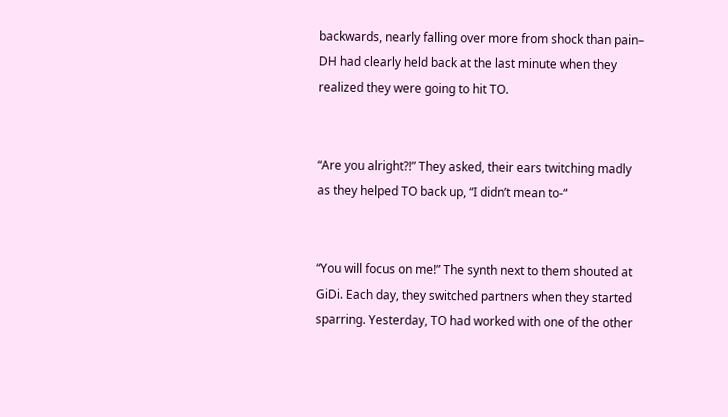backwards, nearly falling over more from shock than pain– DH had clearly held back at the last minute when they realized they were going to hit TO.


“Are you alright?!” They asked, their ears twitching madly as they helped TO back up, “I didn’t mean to-“


“You will focus on me!” The synth next to them shouted at GiDi. Each day, they switched partners when they started sparring. Yesterday, TO had worked with one of the other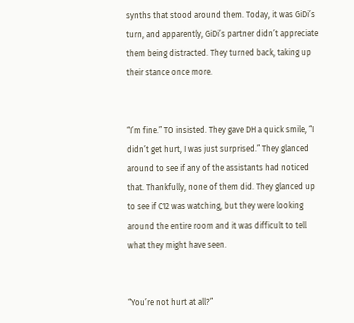synths that stood around them. Today, it was GiDi’s turn, and apparently, GiDi’s partner didn’t appreciate them being distracted. They turned back, taking up their stance once more.


“I’m fine.” TO insisted. They gave DH a quick smile, “I didn’t get hurt, I was just surprised.” They glanced around to see if any of the assistants had noticed that. Thankfully, none of them did. They glanced up to see if C12 was watching, but they were looking around the entire room and it was difficult to tell what they might have seen.


“You’re not hurt at all?”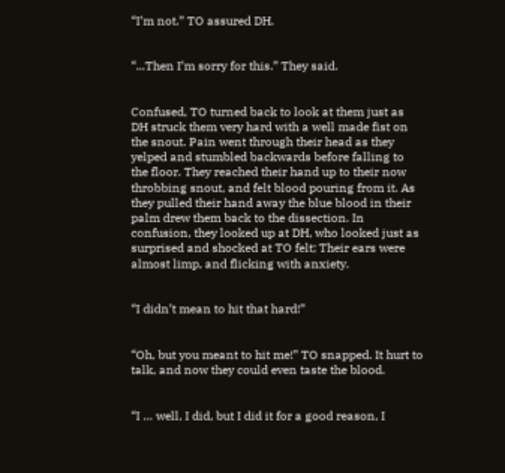“I’m not.” TO assured DH.


“...Then I’m sorry for this.” They said.


Confused, TO turned back to look at them just as DH struck them very hard with a well made fist on the snout. Pain went through their head as they yelped and stumbled backwards before falling to the floor. They reached their hand up to their now throbbing snout, and felt blood pouring from it. As they pulled their hand away the blue blood in their palm drew them back to the dissection. In confusion, they looked up at DH, who looked just as surprised and shocked at TO felt; Their ears were almost limp, and flicking with anxiety.


“I didn’t mean to hit that hard!”


“Oh, but you meant to hit me!” TO snapped. It hurt to talk, and now they could even taste the blood.


“I … well, I did, but I did it for a good reason, I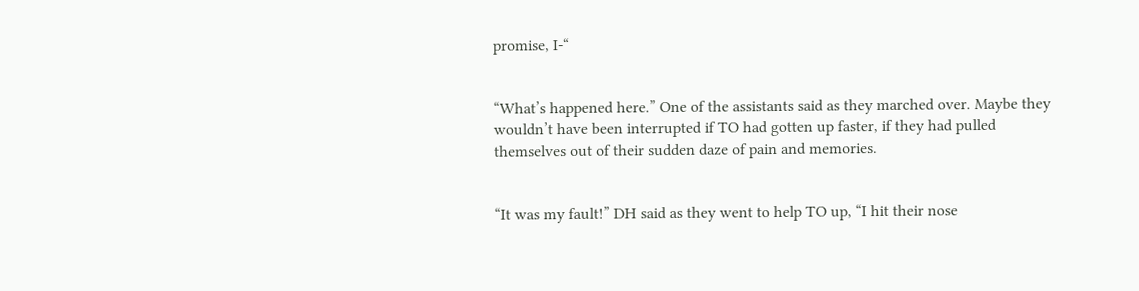promise, I-“


“What’s happened here.” One of the assistants said as they marched over. Maybe they wouldn’t have been interrupted if TO had gotten up faster, if they had pulled themselves out of their sudden daze of pain and memories.


“It was my fault!” DH said as they went to help TO up, “I hit their nose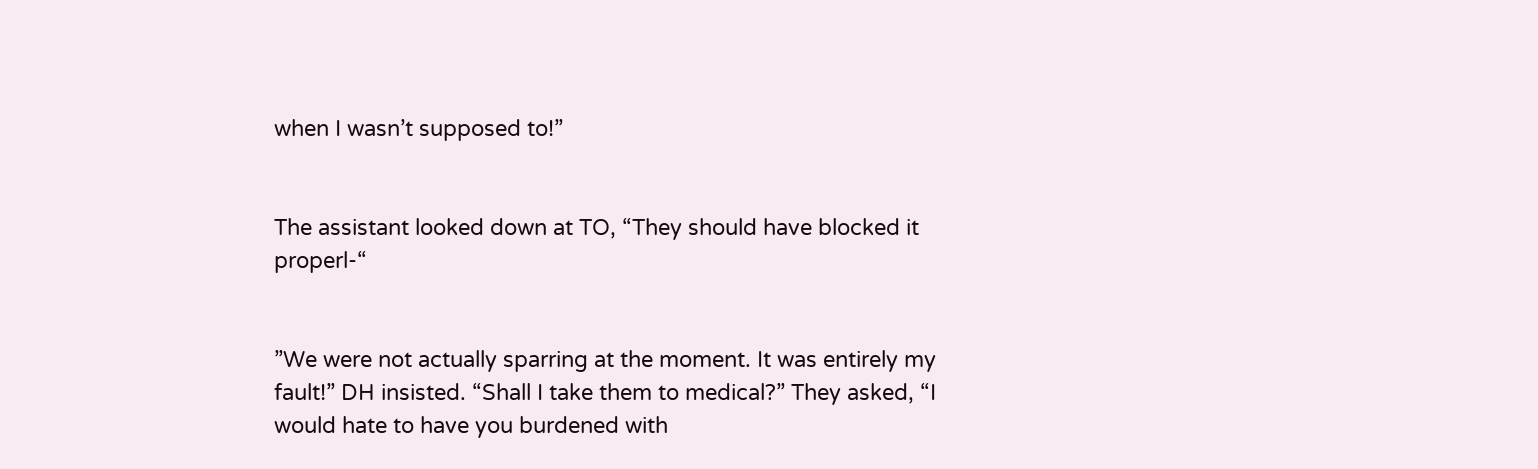when I wasn’t supposed to!”


The assistant looked down at TO, “They should have blocked it properl-“


”We were not actually sparring at the moment. It was entirely my fault!” DH insisted. “Shall I take them to medical?” They asked, “I would hate to have you burdened with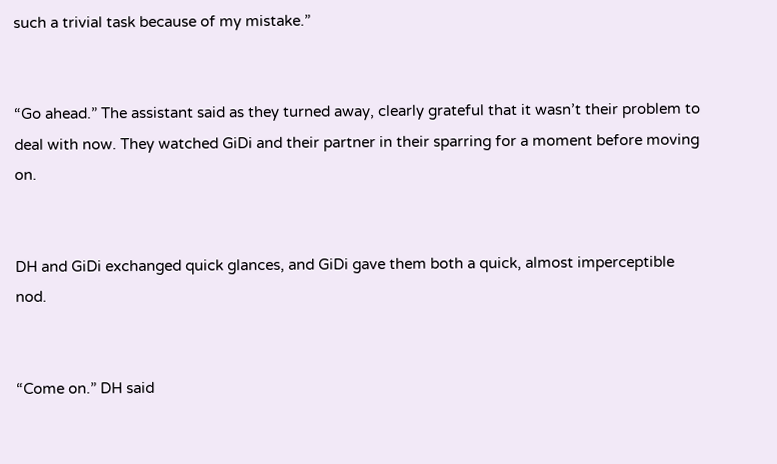such a trivial task because of my mistake.”


“Go ahead.” The assistant said as they turned away, clearly grateful that it wasn’t their problem to deal with now. They watched GiDi and their partner in their sparring for a moment before moving on.


DH and GiDi exchanged quick glances, and GiDi gave them both a quick, almost imperceptible nod.


“Come on.” DH said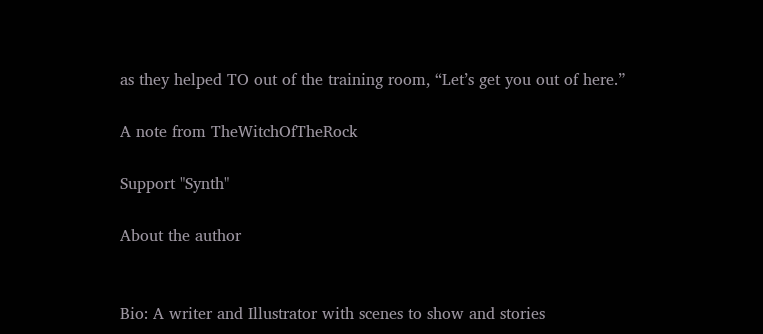as they helped TO out of the training room, “Let’s get you out of here.”

A note from TheWitchOfTheRock

Support "Synth"

About the author


Bio: A writer and Illustrator with scenes to show and stories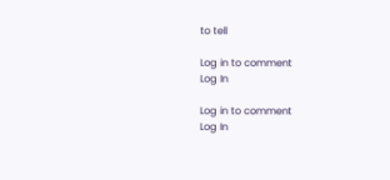to tell

Log in to comment
Log In

Log in to comment
Log In